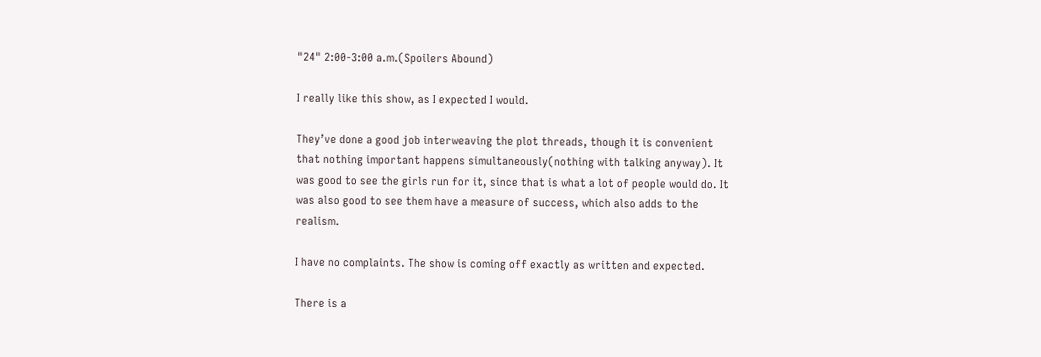"24" 2:00-3:00 a.m.(Spoilers Abound)

I really like this show, as I expected I would.

They’ve done a good job interweaving the plot threads, though it is convenient that nothing important happens simultaneously(nothing with talking anyway). It was good to see the girls run for it, since that is what a lot of people would do. It was also good to see them have a measure of success, which also adds to the realism.

I have no complaints. The show is coming off exactly as written and expected.

There is a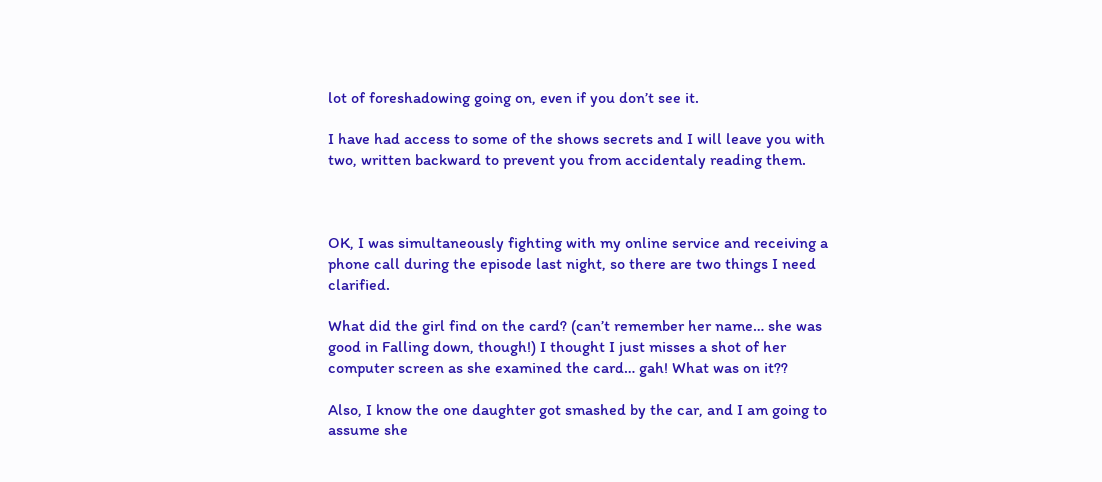lot of foreshadowing going on, even if you don’t see it.

I have had access to some of the shows secrets and I will leave you with two, written backward to prevent you from accidentaly reading them.



OK, I was simultaneously fighting with my online service and receiving a phone call during the episode last night, so there are two things I need clarified.

What did the girl find on the card? (can’t remember her name… she was good in Falling down, though!) I thought I just misses a shot of her computer screen as she examined the card… gah! What was on it??

Also, I know the one daughter got smashed by the car, and I am going to assume she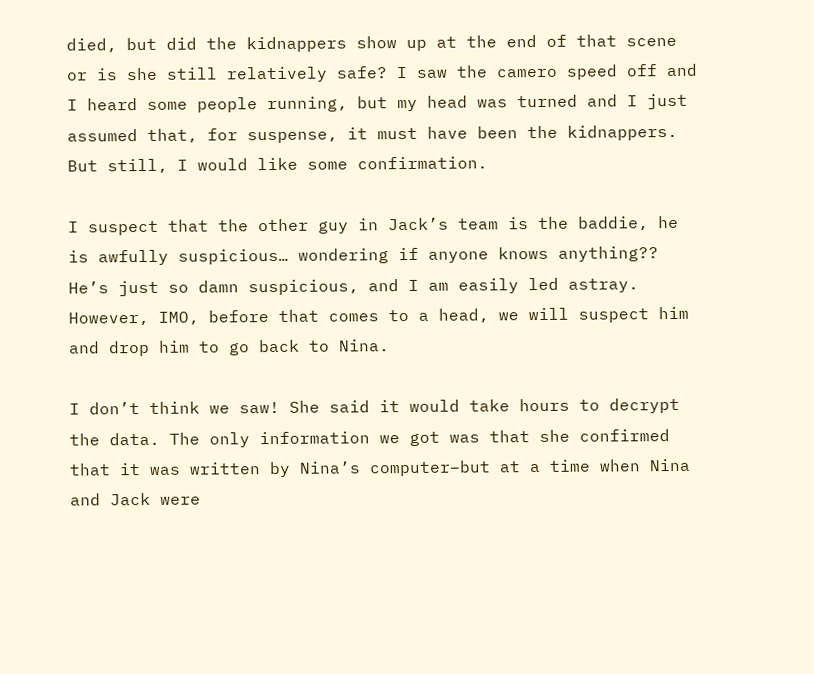died, but did the kidnappers show up at the end of that scene or is she still relatively safe? I saw the camero speed off and I heard some people running, but my head was turned and I just assumed that, for suspense, it must have been the kidnappers. But still, I would like some confirmation.

I suspect that the other guy in Jack’s team is the baddie, he is awfully suspicious… wondering if anyone knows anything?? He’s just so damn suspicious, and I am easily led astray. However, IMO, before that comes to a head, we will suspect him and drop him to go back to Nina.

I don’t think we saw! She said it would take hours to decrypt the data. The only information we got was that she confirmed that it was written by Nina’s computer–but at a time when Nina and Jack were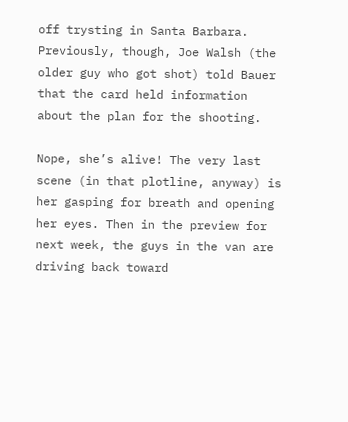off trysting in Santa Barbara. Previously, though, Joe Walsh (the older guy who got shot) told Bauer that the card held information about the plan for the shooting.

Nope, she’s alive! The very last scene (in that plotline, anyway) is her gasping for breath and opening her eyes. Then in the preview for next week, the guys in the van are driving back toward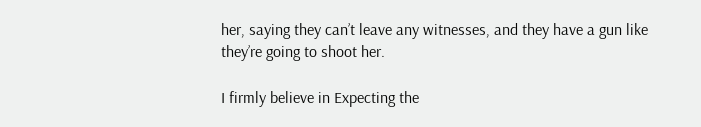her, saying they can’t leave any witnesses, and they have a gun like they’re going to shoot her.

I firmly believe in Expecting the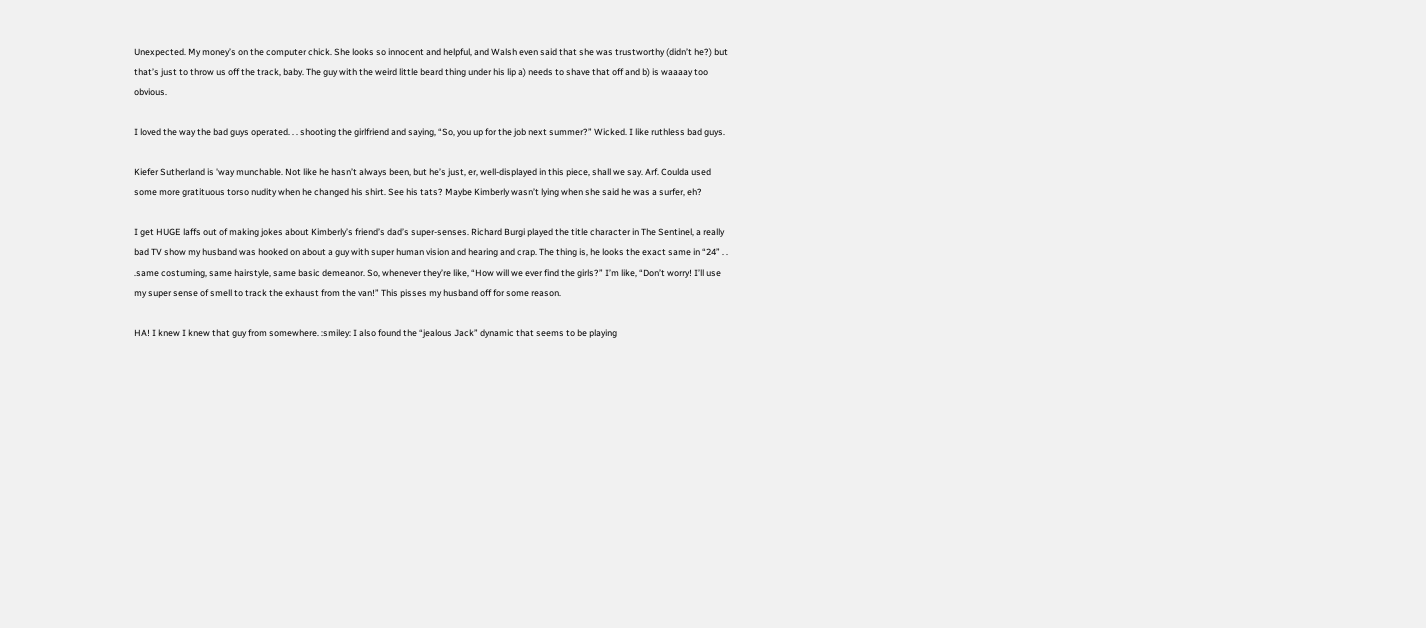Unexpected. My money’s on the computer chick. She looks so innocent and helpful, and Walsh even said that she was trustworthy (didn’t he?) but that’s just to throw us off the track, baby. The guy with the weird little beard thing under his lip a) needs to shave that off and b) is waaaay too obvious.

I loved the way the bad guys operated. . . shooting the girlfriend and saying, “So, you up for the job next summer?” Wicked. I like ruthless bad guys.

Kiefer Sutherland is 'way munchable. Not like he hasn’t always been, but he’s just, er, well-displayed in this piece, shall we say. Arf. Coulda used some more gratituous torso nudity when he changed his shirt. See his tats? Maybe Kimberly wasn’t lying when she said he was a surfer, eh?

I get HUGE laffs out of making jokes about Kimberly’s friend’s dad’s super-senses. Richard Burgi played the title character in The Sentinel, a really bad TV show my husband was hooked on about a guy with super human vision and hearing and crap. The thing is, he looks the exact same in “24” . . .same costuming, same hairstyle, same basic demeanor. So, whenever they’re like, “How will we ever find the girls?” I’m like, “Don’t worry! I’ll use my super sense of smell to track the exhaust from the van!” This pisses my husband off for some reason.

HA! I knew I knew that guy from somewhere. :smiley: I also found the “jealous Jack” dynamic that seems to be playing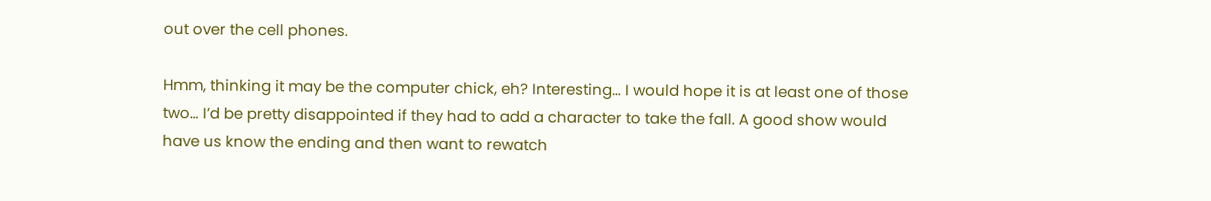out over the cell phones.

Hmm, thinking it may be the computer chick, eh? Interesting… I would hope it is at least one of those two… I’d be pretty disappointed if they had to add a character to take the fall. A good show would have us know the ending and then want to rewatch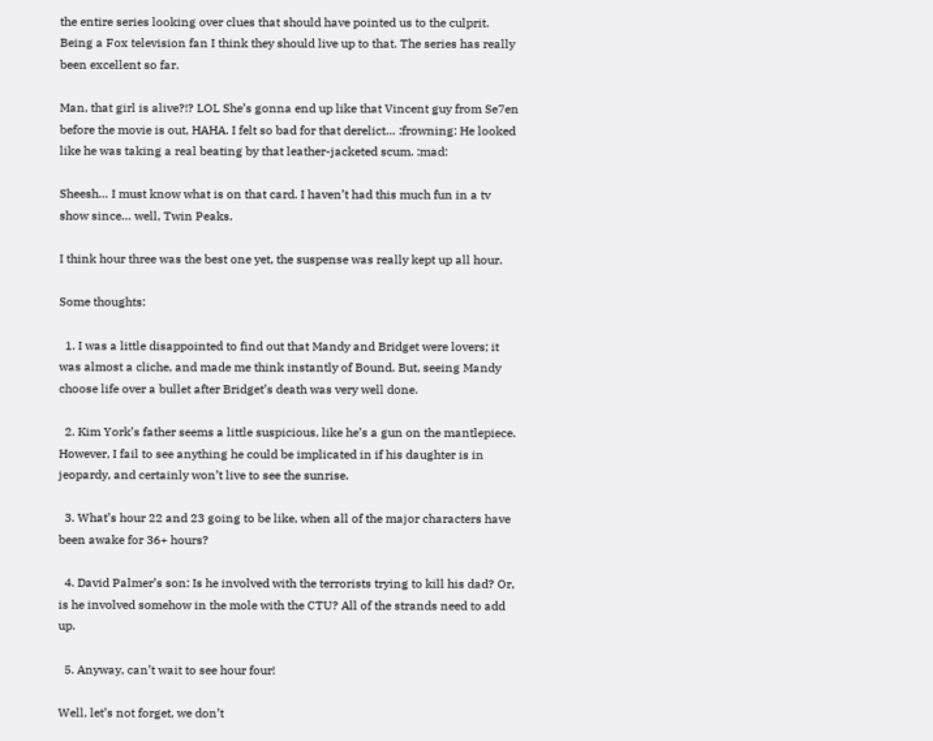the entire series looking over clues that should have pointed us to the culprit. Being a Fox television fan I think they should live up to that. The series has really been excellent so far.

Man, that girl is alive?!? LOL She’s gonna end up like that Vincent guy from Se7en before the movie is out, HAHA. I felt so bad for that derelict… :frowning: He looked like he was taking a real beating by that leather-jacketed scum. :mad:

Sheesh… I must know what is on that card. I haven’t had this much fun in a tv show since… well, Twin Peaks.

I think hour three was the best one yet, the suspense was really kept up all hour.

Some thoughts:

  1. I was a little disappointed to find out that Mandy and Bridget were lovers; it was almost a cliche, and made me think instantly of Bound. But, seeing Mandy choose life over a bullet after Bridget’s death was very well done.

  2. Kim York’s father seems a little suspicious, like he’s a gun on the mantlepiece. However, I fail to see anything he could be implicated in if his daughter is in jeopardy, and certainly won’t live to see the sunrise.

  3. What’s hour 22 and 23 going to be like, when all of the major characters have been awake for 36+ hours?

  4. David Palmer’s son: Is he involved with the terrorists trying to kill his dad? Or, is he involved somehow in the mole with the CTU? All of the strands need to add up.

  5. Anyway, can’t wait to see hour four!

Well, let’s not forget, we don’t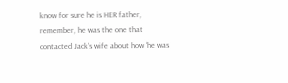know for sure he is HER father, remember, he was the one that contacted Jack’s wife about how ‘he was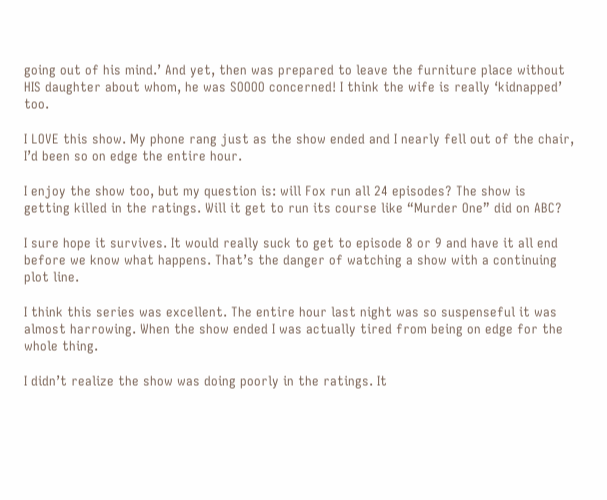going out of his mind.’ And yet, then was prepared to leave the furniture place without HIS daughter about whom, he was SOOOO concerned! I think the wife is really ‘kidnapped’ too.

I LOVE this show. My phone rang just as the show ended and I nearly fell out of the chair, I’d been so on edge the entire hour.

I enjoy the show too, but my question is: will Fox run all 24 episodes? The show is getting killed in the ratings. Will it get to run its course like “Murder One” did on ABC?

I sure hope it survives. It would really suck to get to episode 8 or 9 and have it all end before we know what happens. That’s the danger of watching a show with a continuing plot line.

I think this series was excellent. The entire hour last night was so suspenseful it was almost harrowing. When the show ended I was actually tired from being on edge for the whole thing.

I didn’t realize the show was doing poorly in the ratings. It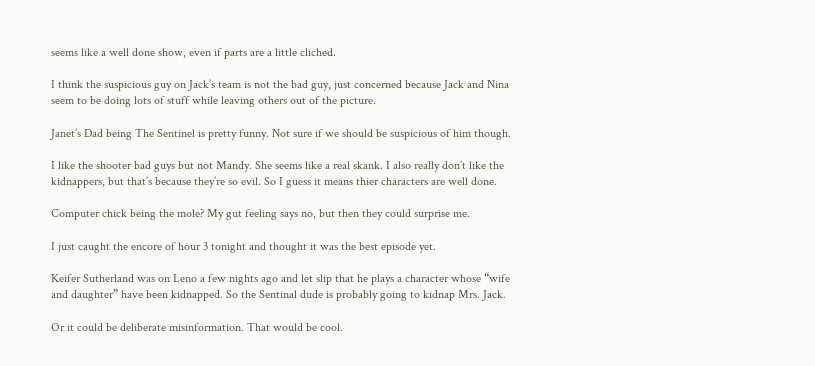seems like a well done show, even if parts are a little cliched.

I think the suspicious guy on Jack’s team is not the bad guy, just concerned because Jack and Nina seem to be doing lots of stuff while leaving others out of the picture.

Janet’s Dad being The Sentinel is pretty funny. Not sure if we should be suspicious of him though.

I like the shooter bad guys but not Mandy. She seems like a real skank. I also really don’t like the kidnappers, but that’s because they’re so evil. So I guess it means thier characters are well done.

Computer chick being the mole? My gut feeling says no, but then they could surprise me.

I just caught the encore of hour 3 tonight and thought it was the best episode yet.

Keifer Sutherland was on Leno a few nights ago and let slip that he plays a character whose “wife and daughter” have been kidnapped. So the Sentinal dude is probably going to kidnap Mrs. Jack.

Or it could be deliberate misinformation. That would be cool.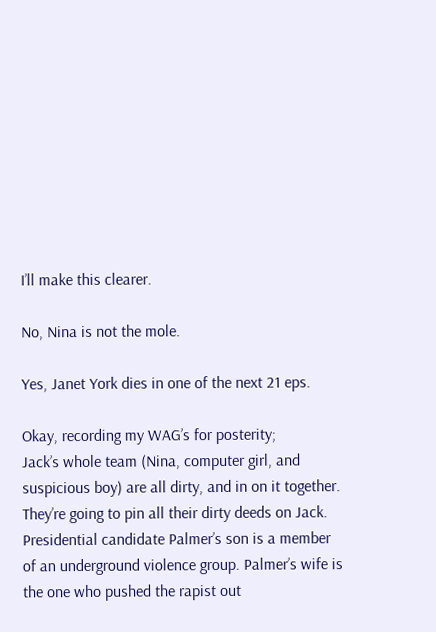I’ll make this clearer.

No, Nina is not the mole.

Yes, Janet York dies in one of the next 21 eps.

Okay, recording my WAG’s for posterity;
Jack’s whole team (Nina, computer girl, and suspicious boy) are all dirty, and in on it together. They’re going to pin all their dirty deeds on Jack.
Presidential candidate Palmer’s son is a member of an underground violence group. Palmer’s wife is the one who pushed the rapist out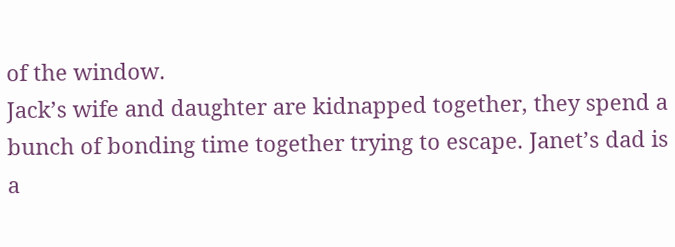of the window.
Jack’s wife and daughter are kidnapped together, they spend a bunch of bonding time together trying to escape. Janet’s dad is a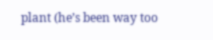plant (he’s been way too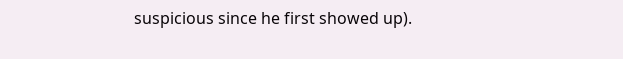suspicious since he first showed up).